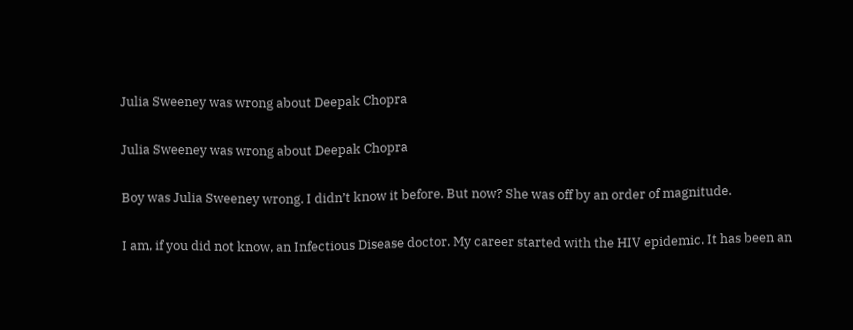Julia Sweeney was wrong about Deepak Chopra

Julia Sweeney was wrong about Deepak Chopra

Boy was Julia Sweeney wrong. I didn’t know it before. But now? She was off by an order of magnitude.

I am, if you did not know, an Infectious Disease doctor. My career started with the HIV epidemic. It has been an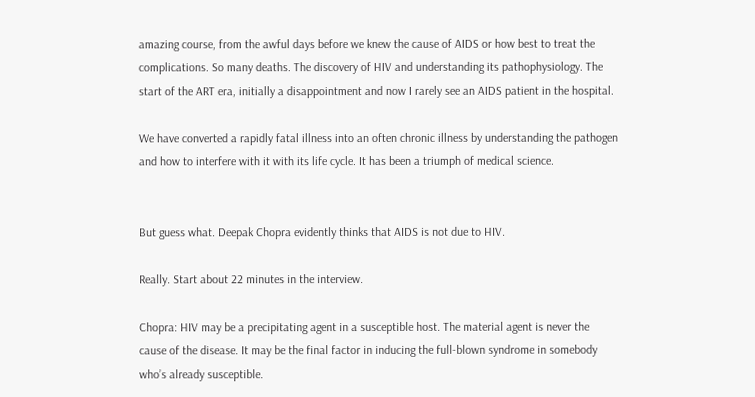amazing course, from the awful days before we knew the cause of AIDS or how best to treat the complications. So many deaths. The discovery of HIV and understanding its pathophysiology. The start of the ART era, initially a disappointment and now I rarely see an AIDS patient in the hospital.

We have converted a rapidly fatal illness into an often chronic illness by understanding the pathogen and how to interfere with it with its life cycle. It has been a triumph of medical science.


But guess what. Deepak Chopra evidently thinks that AIDS is not due to HIV.

Really. Start about 22 minutes in the interview.

Chopra: HIV may be a precipitating agent in a susceptible host. The material agent is never the cause of the disease. It may be the final factor in inducing the full-blown syndrome in somebody who’s already susceptible.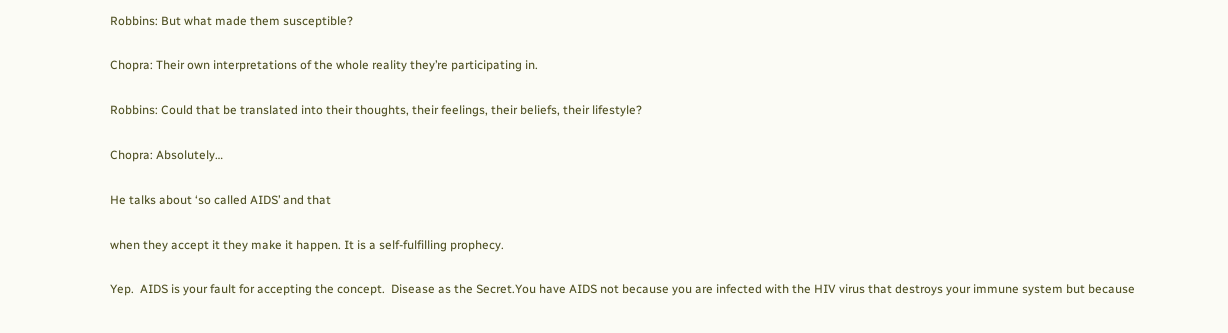Robbins: But what made them susceptible?

Chopra: Their own interpretations of the whole reality they’re participating in.

Robbins: Could that be translated into their thoughts, their feelings, their beliefs, their lifestyle?

Chopra: Absolutely…

He talks about ‘so called AIDS’ and that

when they accept it they make it happen. It is a self-fulfilling prophecy.

Yep.  AIDS is your fault for accepting the concept.  Disease as the Secret.You have AIDS not because you are infected with the HIV virus that destroys your immune system but because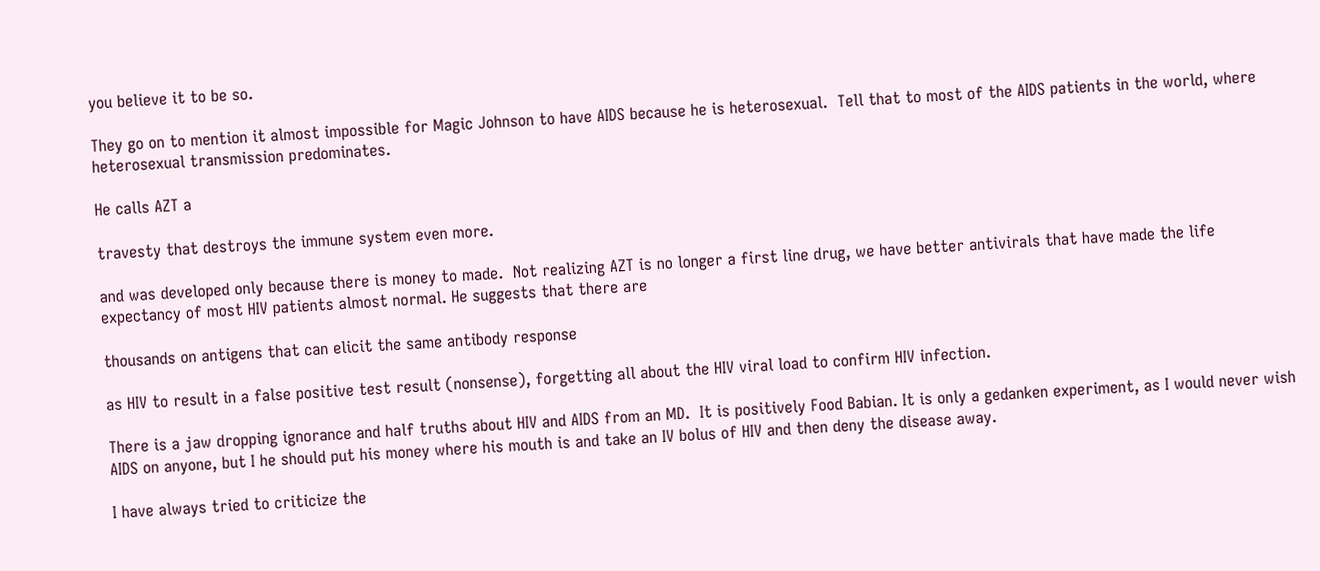you believe it to be so.

They go on to mention it almost impossible for Magic Johnson to have AIDS because he is heterosexual.  Tell that to most of the AIDS patients in the world, where heterosexual transmission predominates.

He calls AZT a

travesty that destroys the immune system even more.

and was developed only because there is money to made.  Not realizing AZT is no longer a first line drug, we have better antivirals that have made the life expectancy of most HIV patients almost normal. He suggests that there are

thousands on antigens that can elicit the same antibody response

as HIV to result in a false positive test result (nonsense), forgetting all about the HIV viral load to confirm HIV infection.

There is a jaw dropping ignorance and half truths about HIV and AIDS from an MD.  It is positively Food Babian. It is only a gedanken experiment, as I would never wish AIDS on anyone, but I he should put his money where his mouth is and take an IV bolus of HIV and then deny the disease away.

I have always tried to criticize the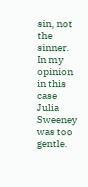sin, not the sinner. In my opinion in this case Julia Sweeney was too gentle.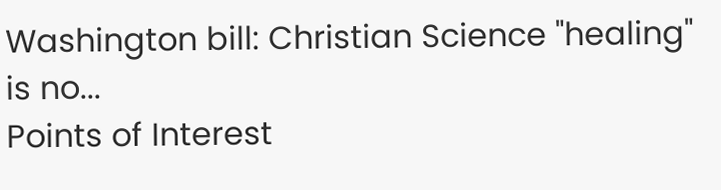Washington bill: Christian Science "healing" is no...
Points of Interest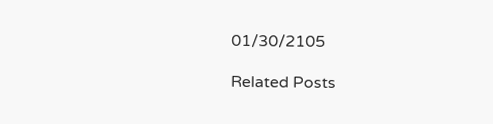01/30/2105

Related Posts